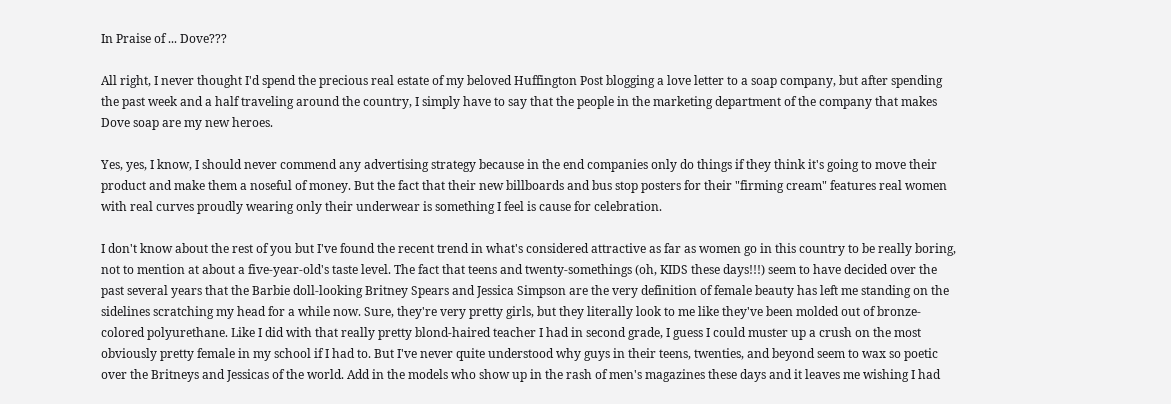In Praise of ... Dove???

All right, I never thought I'd spend the precious real estate of my beloved Huffington Post blogging a love letter to a soap company, but after spending the past week and a half traveling around the country, I simply have to say that the people in the marketing department of the company that makes Dove soap are my new heroes.

Yes, yes, I know, I should never commend any advertising strategy because in the end companies only do things if they think it's going to move their product and make them a noseful of money. But the fact that their new billboards and bus stop posters for their "firming cream" features real women with real curves proudly wearing only their underwear is something I feel is cause for celebration.

I don't know about the rest of you but I've found the recent trend in what's considered attractive as far as women go in this country to be really boring, not to mention at about a five-year-old's taste level. The fact that teens and twenty-somethings (oh, KIDS these days!!!) seem to have decided over the past several years that the Barbie doll-looking Britney Spears and Jessica Simpson are the very definition of female beauty has left me standing on the sidelines scratching my head for a while now. Sure, they're very pretty girls, but they literally look to me like they've been molded out of bronze-colored polyurethane. Like I did with that really pretty blond-haired teacher I had in second grade, I guess I could muster up a crush on the most obviously pretty female in my school if I had to. But I've never quite understood why guys in their teens, twenties, and beyond seem to wax so poetic over the Britneys and Jessicas of the world. Add in the models who show up in the rash of men's magazines these days and it leaves me wishing I had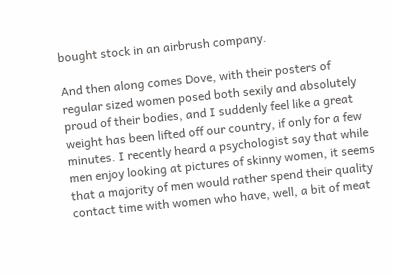bought stock in an airbrush company.

And then along comes Dove, with their posters of regular sized women posed both sexily and absolutely proud of their bodies, and I suddenly feel like a great weight has been lifted off our country, if only for a few minutes. I recently heard a psychologist say that while men enjoy looking at pictures of skinny women, it seems that a majority of men would rather spend their quality contact time with women who have, well, a bit of meat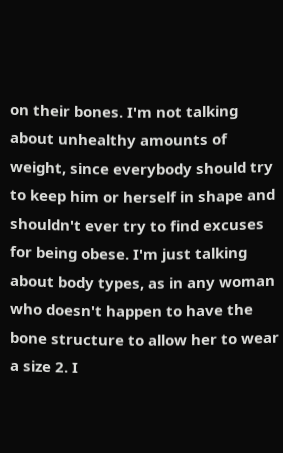on their bones. I'm not talking about unhealthy amounts of weight, since everybody should try to keep him or herself in shape and shouldn't ever try to find excuses for being obese. I'm just talking about body types, as in any woman who doesn't happen to have the bone structure to allow her to wear a size 2. I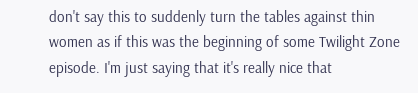don't say this to suddenly turn the tables against thin women as if this was the beginning of some Twilight Zone episode. I'm just saying that it's really nice that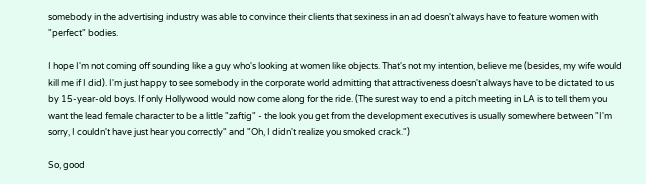somebody in the advertising industry was able to convince their clients that sexiness in an ad doesn't always have to feature women with "perfect" bodies.

I hope I'm not coming off sounding like a guy who's looking at women like objects. That's not my intention, believe me (besides, my wife would kill me if I did). I'm just happy to see somebody in the corporate world admitting that attractiveness doesn't always have to be dictated to us by 15-year-old boys. If only Hollywood would now come along for the ride. (The surest way to end a pitch meeting in LA is to tell them you want the lead female character to be a little "zaftig" - the look you get from the development executives is usually somewhere between "I'm sorry, I couldn't have just hear you correctly" and "Oh, I didn't realize you smoked crack.")

So, good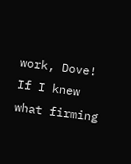work, Dove! If I knew what firming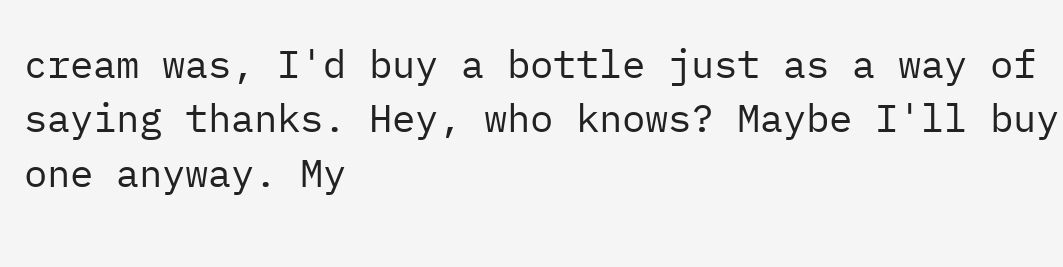cream was, I'd buy a bottle just as a way of saying thanks. Hey, who knows? Maybe I'll buy one anyway. My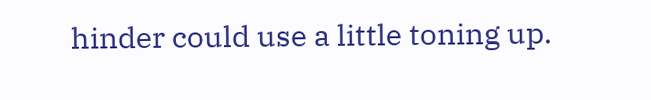hinder could use a little toning up.